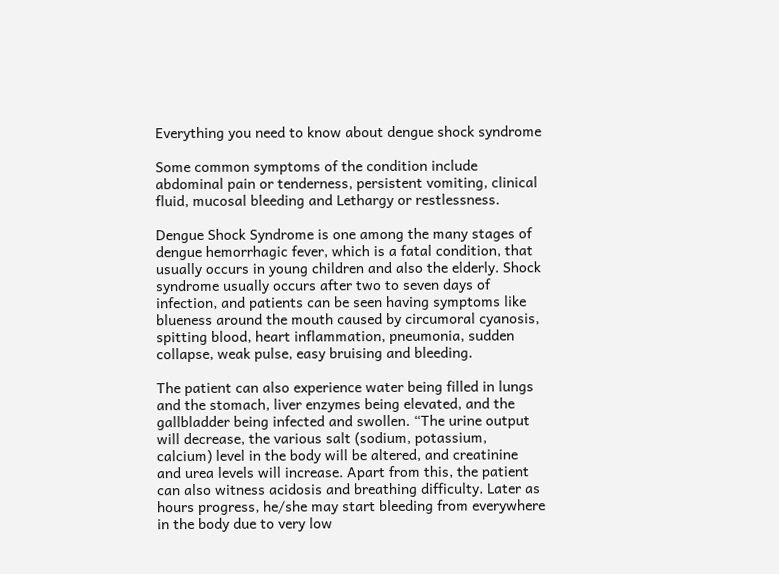Everything you need to know about dengue shock syndrome

Some common symptoms of the condition include abdominal pain or tenderness, persistent vomiting, clinical fluid, mucosal bleeding and Lethargy or restlessness.

Dengue Shock Syndrome is one among the many stages of dengue hemorrhagic fever, which is a fatal condition, that usually occurs in young children and also the elderly. Shock syndrome usually occurs after two to seven days of infection, and patients can be seen having symptoms like blueness around the mouth caused by circumoral cyanosis, spitting blood, heart inflammation, pneumonia, sudden collapse, weak pulse, easy bruising and bleeding.

The patient can also experience water being filled in lungs and the stomach, liver enzymes being elevated, and the gallbladder being infected and swollen. “The urine output will decrease, the various salt (sodium, potassium, calcium) level in the body will be altered, and creatinine and urea levels will increase. Apart from this, the patient can also witness acidosis and breathing difficulty. Later as hours progress, he/she may start bleeding from everywhere in the body due to very low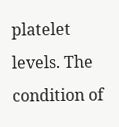platelet levels. The condition of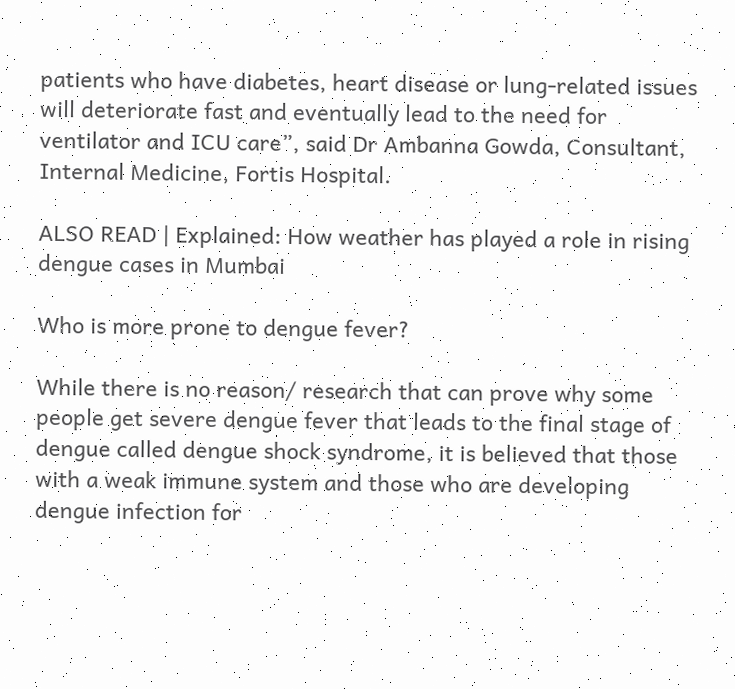patients who have diabetes, heart disease or lung-related issues will deteriorate fast and eventually lead to the need for ventilator and ICU care”, said Dr Ambanna Gowda, Consultant, Internal Medicine, Fortis Hospital.

ALSO READ | Explained: How weather has played a role in rising dengue cases in Mumbai

Who is more prone to dengue fever?

While there is no reason/ research that can prove why some people get severe dengue fever that leads to the final stage of dengue called dengue shock syndrome, it is believed that those with a weak immune system and those who are developing dengue infection for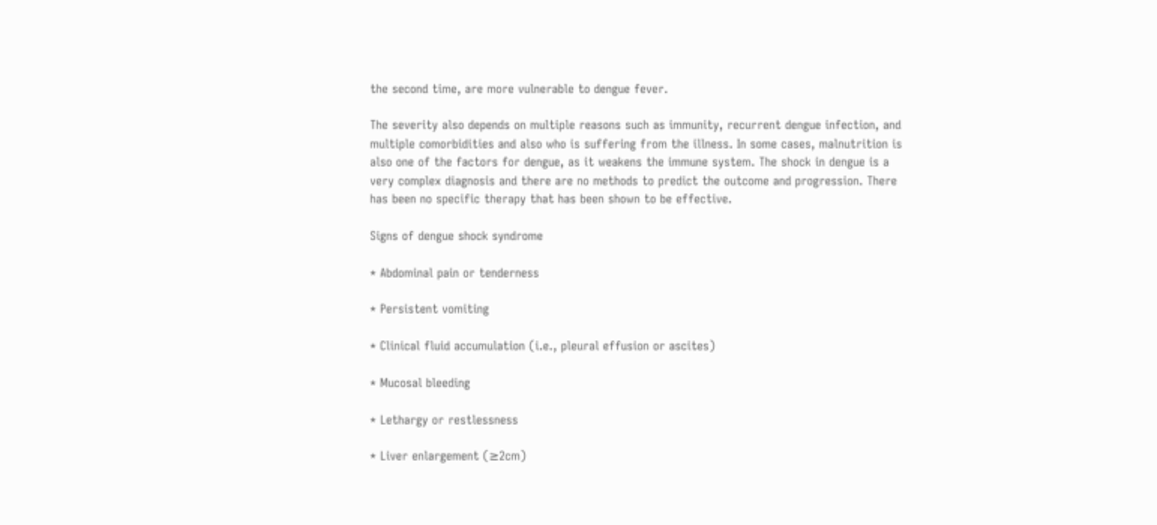the second time, are more vulnerable to dengue fever.

The severity also depends on multiple reasons such as immunity, recurrent dengue infection, and multiple comorbidities and also who is suffering from the illness. In some cases, malnutrition is also one of the factors for dengue, as it weakens the immune system. The shock in dengue is a very complex diagnosis and there are no methods to predict the outcome and progression. There has been no specific therapy that has been shown to be effective.

Signs of dengue shock syndrome

* Abdominal pain or tenderness

* Persistent vomiting

* Clinical fluid accumulation (i.e., pleural effusion or ascites)

* Mucosal bleeding

* Lethargy or restlessness

* Liver enlargement (≥2cm)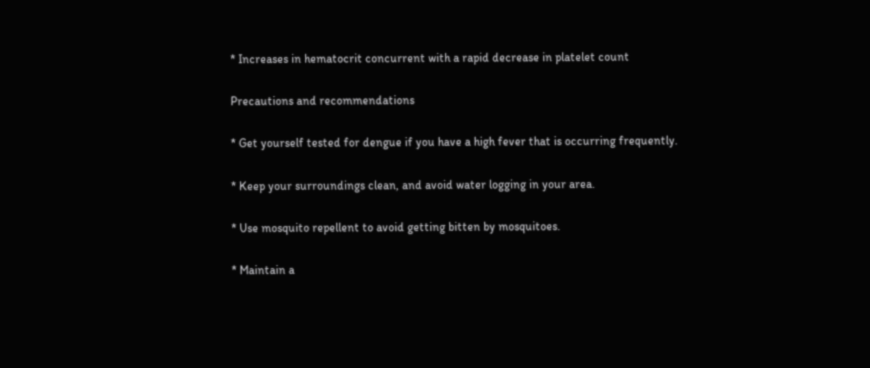* Increases in hematocrit concurrent with a rapid decrease in platelet count

Precautions and recommendations

* Get yourself tested for dengue if you have a high fever that is occurring frequently.

* Keep your surroundings clean, and avoid water logging in your area.

* Use mosquito repellent to avoid getting bitten by mosquitoes.

* Maintain a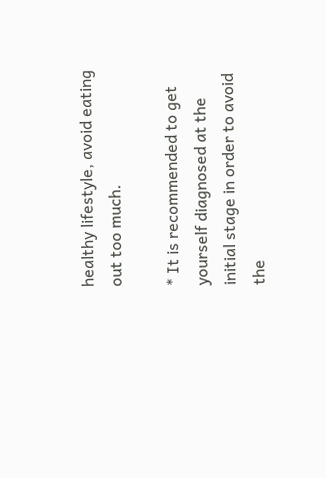healthy lifestyle, avoid eating out too much.

* It is recommended to get yourself diagnosed at the initial stage in order to avoid the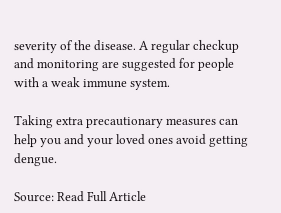severity of the disease. A regular checkup and monitoring are suggested for people with a weak immune system.

Taking extra precautionary measures can help you and your loved ones avoid getting dengue.

Source: Read Full Article